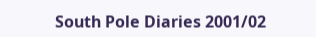South Pole Diaries 2001/02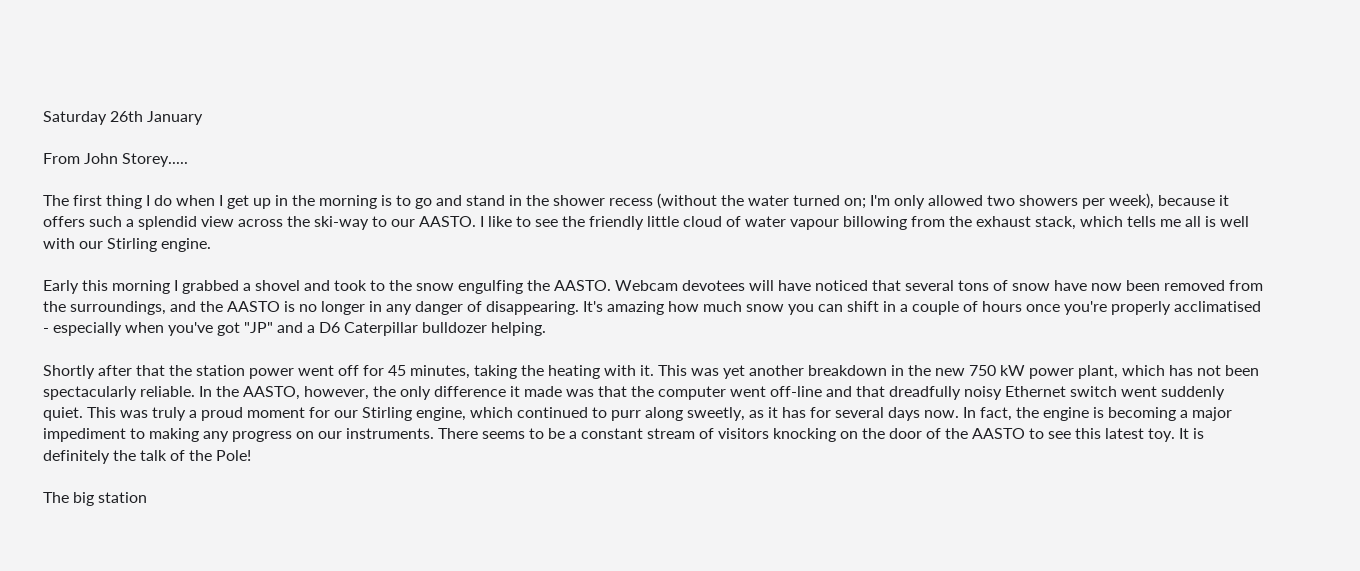Saturday 26th January

From John Storey.....

The first thing I do when I get up in the morning is to go and stand in the shower recess (without the water turned on; I'm only allowed two showers per week), because it offers such a splendid view across the ski-way to our AASTO. I like to see the friendly little cloud of water vapour billowing from the exhaust stack, which tells me all is well with our Stirling engine.

Early this morning I grabbed a shovel and took to the snow engulfing the AASTO. Webcam devotees will have noticed that several tons of snow have now been removed from the surroundings, and the AASTO is no longer in any danger of disappearing. It's amazing how much snow you can shift in a couple of hours once you're properly acclimatised - especially when you've got "JP" and a D6 Caterpillar bulldozer helping.

Shortly after that the station power went off for 45 minutes, taking the heating with it. This was yet another breakdown in the new 750 kW power plant, which has not been spectacularly reliable. In the AASTO, however, the only difference it made was that the computer went off-line and that dreadfully noisy Ethernet switch went suddenly quiet. This was truly a proud moment for our Stirling engine, which continued to purr along sweetly, as it has for several days now. In fact, the engine is becoming a major impediment to making any progress on our instruments. There seems to be a constant stream of visitors knocking on the door of the AASTO to see this latest toy. It is definitely the talk of the Pole!

The big station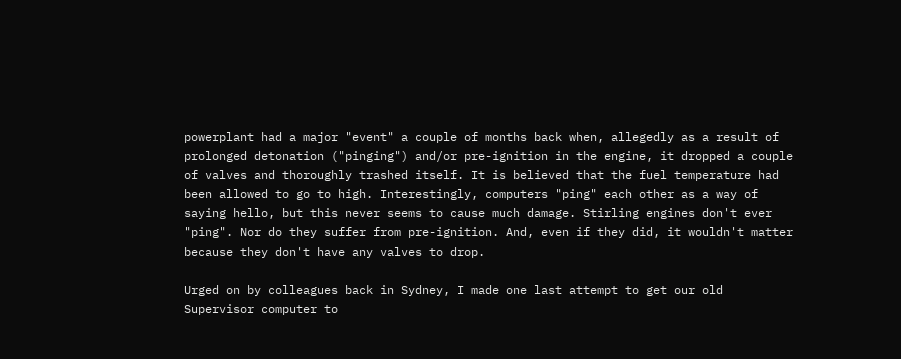powerplant had a major "event" a couple of months back when, allegedly as a result of prolonged detonation ("pinging") and/or pre-ignition in the engine, it dropped a couple of valves and thoroughly trashed itself. It is believed that the fuel temperature had been allowed to go to high. Interestingly, computers "ping" each other as a way of saying hello, but this never seems to cause much damage. Stirling engines don't ever "ping". Nor do they suffer from pre-ignition. And, even if they did, it wouldn't matter because they don't have any valves to drop.

Urged on by colleagues back in Sydney, I made one last attempt to get our old Supervisor computer to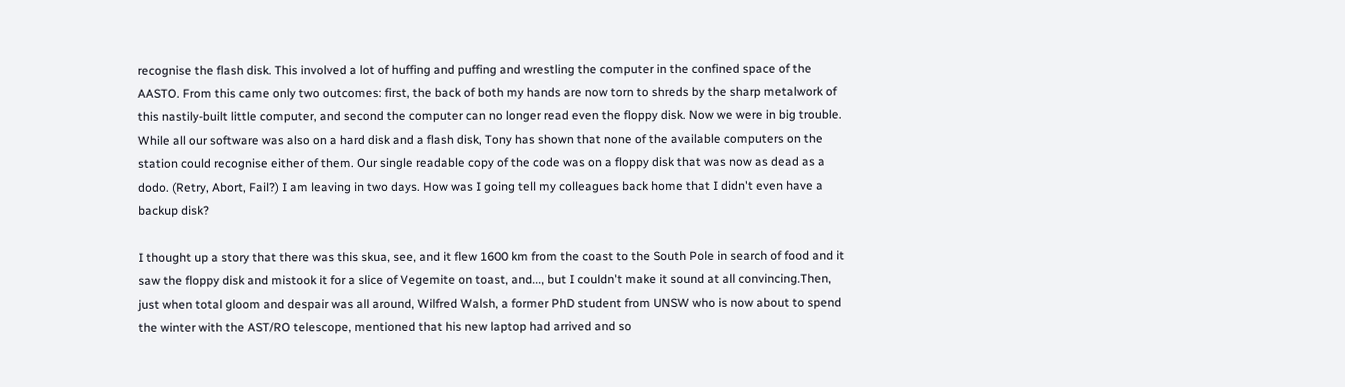recognise the flash disk. This involved a lot of huffing and puffing and wrestling the computer in the confined space of the AASTO. From this came only two outcomes: first, the back of both my hands are now torn to shreds by the sharp metalwork of this nastily-built little computer, and second the computer can no longer read even the floppy disk. Now we were in big trouble. While all our software was also on a hard disk and a flash disk, Tony has shown that none of the available computers on the station could recognise either of them. Our single readable copy of the code was on a floppy disk that was now as dead as a dodo. (Retry, Abort, Fail?) I am leaving in two days. How was I going tell my colleagues back home that I didn't even have a backup disk?

I thought up a story that there was this skua, see, and it flew 1600 km from the coast to the South Pole in search of food and it saw the floppy disk and mistook it for a slice of Vegemite on toast, and..., but I couldn't make it sound at all convincing.Then, just when total gloom and despair was all around, Wilfred Walsh, a former PhD student from UNSW who is now about to spend the winter with the AST/RO telescope, mentioned that his new laptop had arrived and so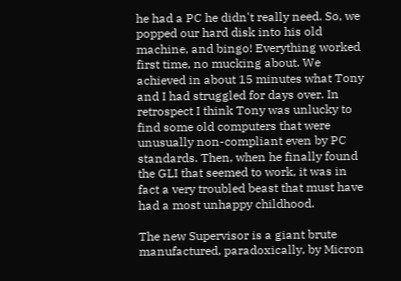he had a PC he didn't really need. So, we popped our hard disk into his old machine, and bingo! Everything worked first time, no mucking about. We achieved in about 15 minutes what Tony and I had struggled for days over. In retrospect I think Tony was unlucky to find some old computers that were unusually non-compliant even by PC standards. Then, when he finally found the GLI that seemed to work, it was in fact a very troubled beast that must have had a most unhappy childhood.

The new Supervisor is a giant brute manufactured, paradoxically, by Micron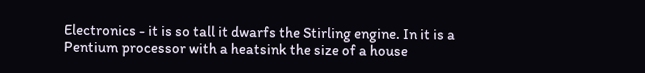Electronics - it is so tall it dwarfs the Stirling engine. In it is a Pentium processor with a heatsink the size of a house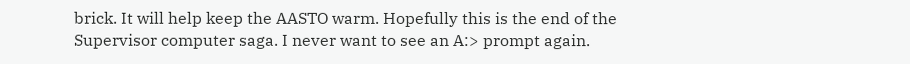brick. It will help keep the AASTO warm. Hopefully this is the end of the Supervisor computer saga. I never want to see an A:> prompt again.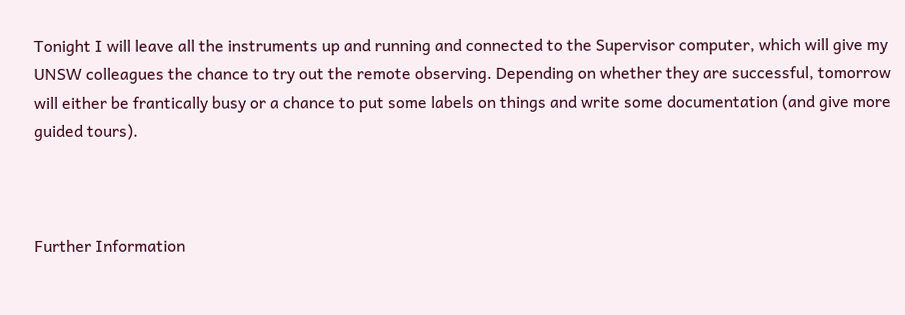Tonight I will leave all the instruments up and running and connected to the Supervisor computer, which will give my UNSW colleagues the chance to try out the remote observing. Depending on whether they are successful, tomorrow will either be frantically busy or a chance to put some labels on things and write some documentation (and give more guided tours).



Further Information